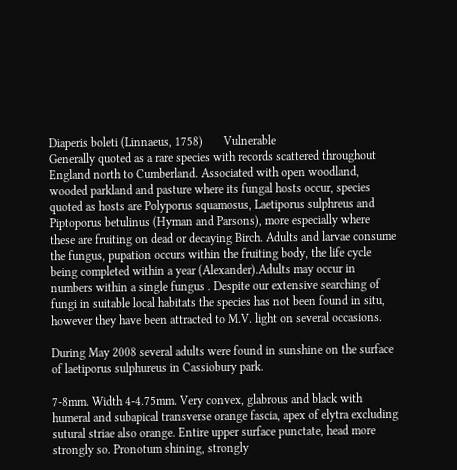Diaperis boleti (Linnaeus, 1758)       Vulnerable
Generally quoted as a rare species with records scattered throughout England north to Cumberland. Associated with open woodland, wooded parkland and pasture where its fungal hosts occur, species quoted as hosts are Polyporus squamosus, Laetiporus sulphreus and Piptoporus betulinus (Hyman and Parsons), more especially where these are fruiting on dead or decaying Birch. Adults and larvae consume the fungus, pupation occurs within the fruiting body, the life cycle being completed within a year (Alexander).Adults may occur in numbers within a single fungus . Despite our extensive searching of fungi in suitable local habitats the species has not been found in situ, however they have been attracted to M.V. light on several occasions.

During May 2008 several adults were found in sunshine on the surface of laetiporus sulphureus in Cassiobury park.

7-8mm. Width 4-4.75mm. Very convex, glabrous and black with humeral and subapical transverse orange fascia, apex of elytra excluding sutural striae also orange. Entire upper surface punctate, head more strongly so. Pronotum shining, strongly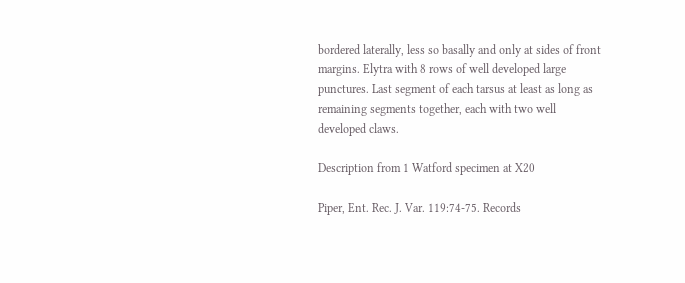bordered laterally, less so basally and only at sides of front margins. Elytra with 8 rows of well developed large punctures. Last segment of each tarsus at least as long as remaining segments together, each with two well developed claws.

Description from 1 Watford specimen at X20

Piper, Ent. Rec. J. Var. 119:74-75. Records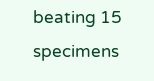beating 15 specimens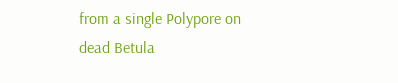from a single Polypore on dead Betula